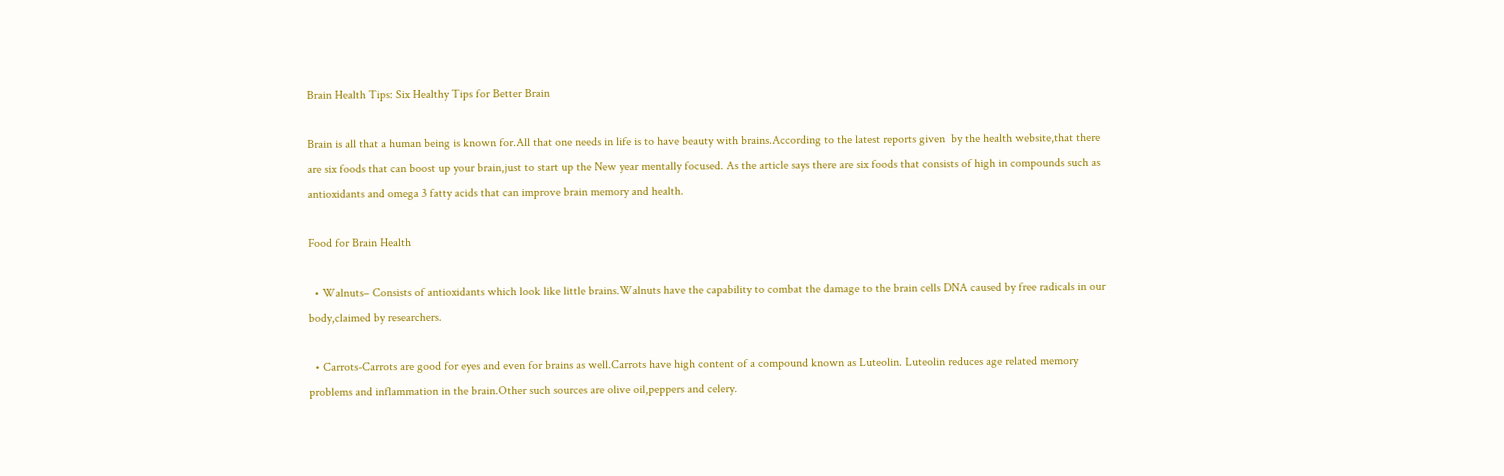Brain Health Tips: Six Healthy Tips for Better Brain

Brain is all that a human being is known for.All that one needs in life is to have beauty with brains.According to the latest reports given  by the health website,that there are six foods that can boost up your brain,just to start up the New year mentally focused. As the article says there are six foods that consists of high in compounds such as antioxidants and omega 3 fatty acids that can improve brain memory and health.

Food for Brain Health

  • Walnuts– Consists of antioxidants which look like little brains.Walnuts have the capability to combat the damage to the brain cells DNA caused by free radicals in our body,claimed by researchers.

  • Carrots-Carrots are good for eyes and even for brains as well.Carrots have high content of a compound known as Luteolin. Luteolin reduces age related memory problems and inflammation in the brain.Other such sources are olive oil,peppers and celery.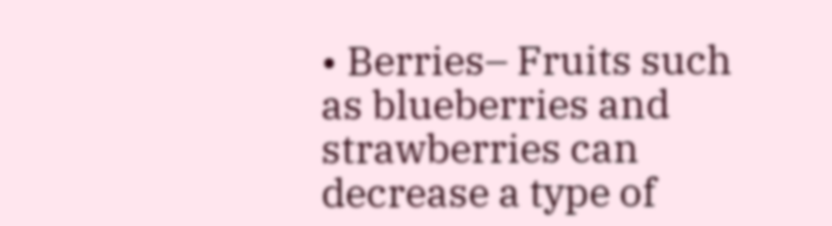• Berries– Fruits such as blueberries and strawberries can decrease a type of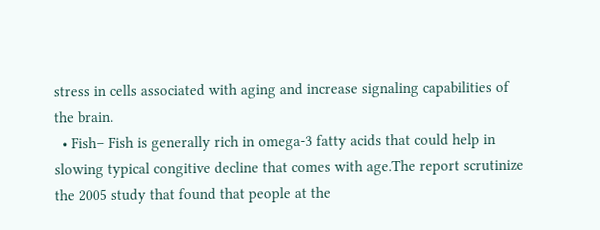stress in cells associated with aging and increase signaling capabilities of the brain.
  • Fish– Fish is generally rich in omega-3 fatty acids that could help in slowing typical congitive decline that comes with age.The report scrutinize the 2005 study that found that people at the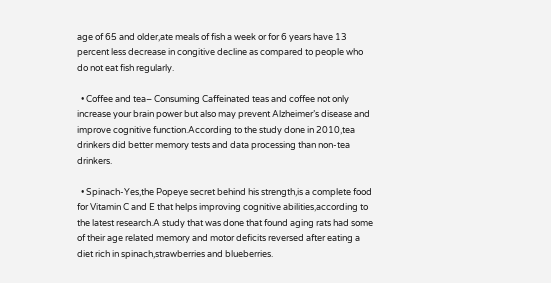age of 65 and older,ate meals of fish a week or for 6 years have 13 percent less decrease in congitive decline as compared to people who do not eat fish regularly.

  • Coffee and tea– Consuming Caffeinated teas and coffee not only increase your brain power but also may prevent Alzheimer’s disease and improve cognitive function.According to the study done in 2010,tea drinkers did better memory tests and data processing than non-tea drinkers.

  • Spinach-Yes,the Popeye secret behind his strength,is a complete food for Vitamin C and E that helps improving cognitive abilities,according to the latest research.A study that was done that found aging rats had some of their age related memory and motor deficits reversed after eating a diet rich in spinach,strawberries and blueberries.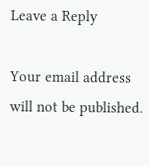Leave a Reply

Your email address will not be published.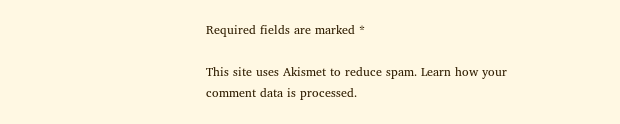Required fields are marked *

This site uses Akismet to reduce spam. Learn how your comment data is processed.